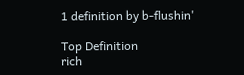1 definition by b-flushin'

Top Definition
rich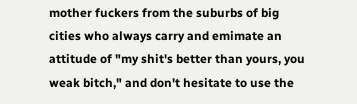mother fuckers from the suburbs of big cities who always carry and emimate an attitude of "my shit's better than yours, you weak bitch," and don't hesitate to use the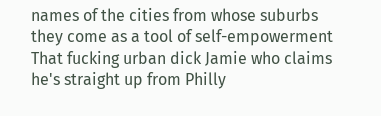names of the cities from whose suburbs they come as a tool of self-empowerment
That fucking urban dick Jamie who claims he's straight up from Philly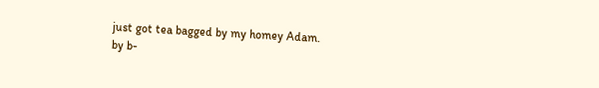just got tea bagged by my homey Adam.
by b-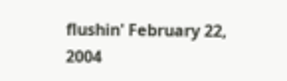flushin' February 22, 2004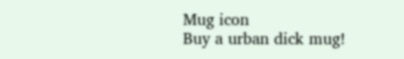Mug icon
Buy a urban dick mug!